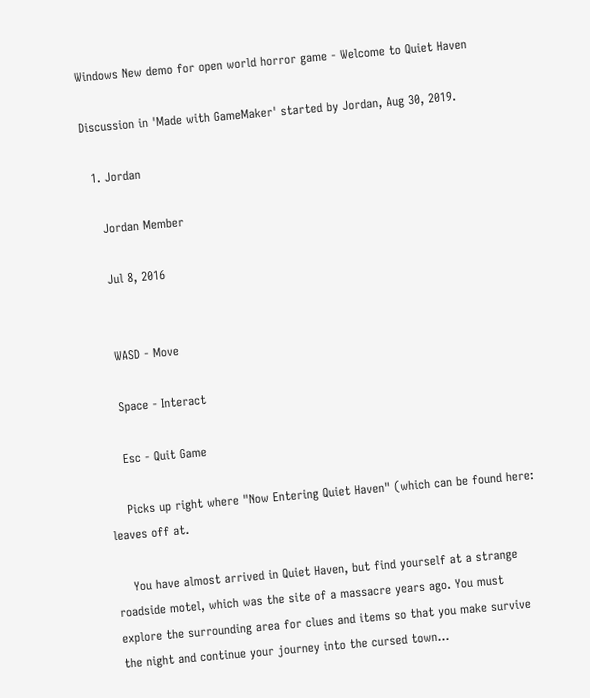Windows New demo for open world horror game - Welcome to Quiet Haven

Discussion in 'Made with GameMaker' started by Jordan, Aug 30, 2019.

  1. Jordan

    Jordan Member

    Jul 8, 2016


    WASD - Move

    Space - Interact

    Esc - Quit Game

    Picks up right where "Now Entering Quiet Haven" (which can be found here: leaves off at.

    You have almost arrived in Quiet Haven, but find yourself at a strange roadside motel, which was the site of a massacre years ago. You must explore the surrounding area for clues and items so that you make survive the night and continue your journey into the cursed town...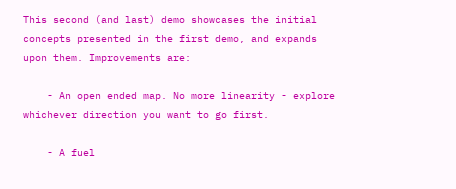This second (and last) demo showcases the initial concepts presented in the first demo, and expands upon them. Improvements are:

    - An open ended map. No more linearity - explore whichever direction you want to go first.

    - A fuel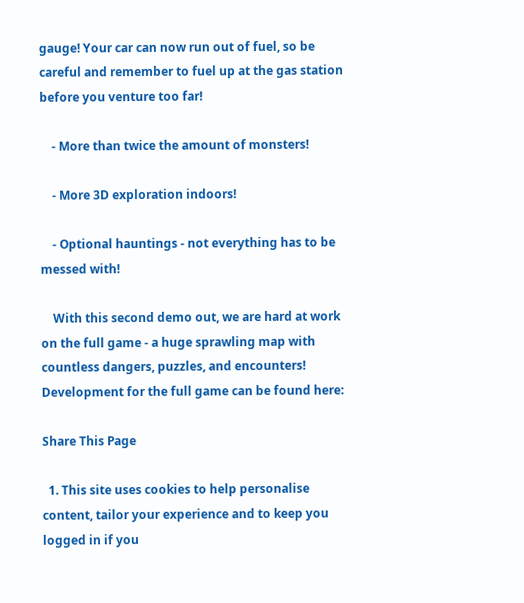gauge! Your car can now run out of fuel, so be careful and remember to fuel up at the gas station before you venture too far!

    - More than twice the amount of monsters!

    - More 3D exploration indoors!

    - Optional hauntings - not everything has to be messed with!

    With this second demo out, we are hard at work on the full game - a huge sprawling map with countless dangers, puzzles, and encounters! Development for the full game can be found here:

Share This Page

  1. This site uses cookies to help personalise content, tailor your experience and to keep you logged in if you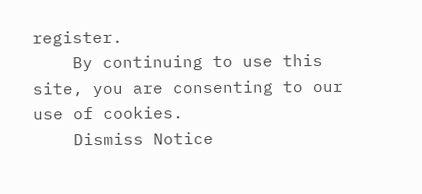register.
    By continuing to use this site, you are consenting to our use of cookies.
    Dismiss Notice